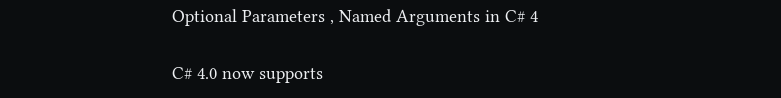Optional Parameters , Named Arguments in C# 4

C# 4.0 now supports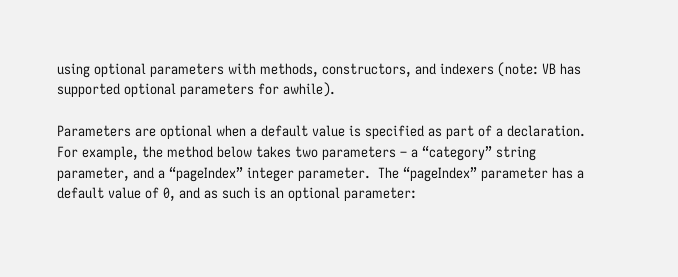using optional parameters with methods, constructors, and indexers (note: VB has supported optional parameters for awhile).

Parameters are optional when a default value is specified as part of a declaration.  For example, the method below takes two parameters – a “category” string parameter, and a “pageIndex” integer parameter.  The “pageIndex” parameter has a default value of 0, and as such is an optional parameter: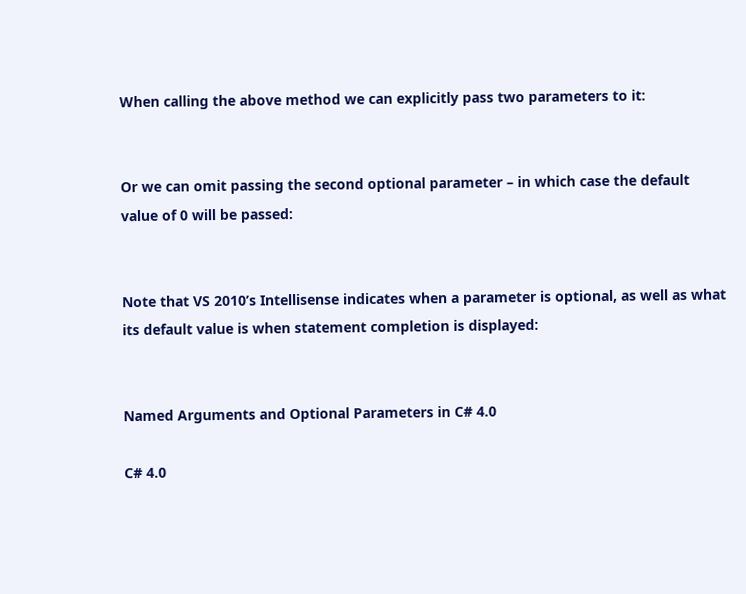When calling the above method we can explicitly pass two parameters to it:


Or we can omit passing the second optional parameter – in which case the default value of 0 will be passed:


Note that VS 2010’s Intellisense indicates when a parameter is optional, as well as what its default value is when statement completion is displayed:


Named Arguments and Optional Parameters in C# 4.0

C# 4.0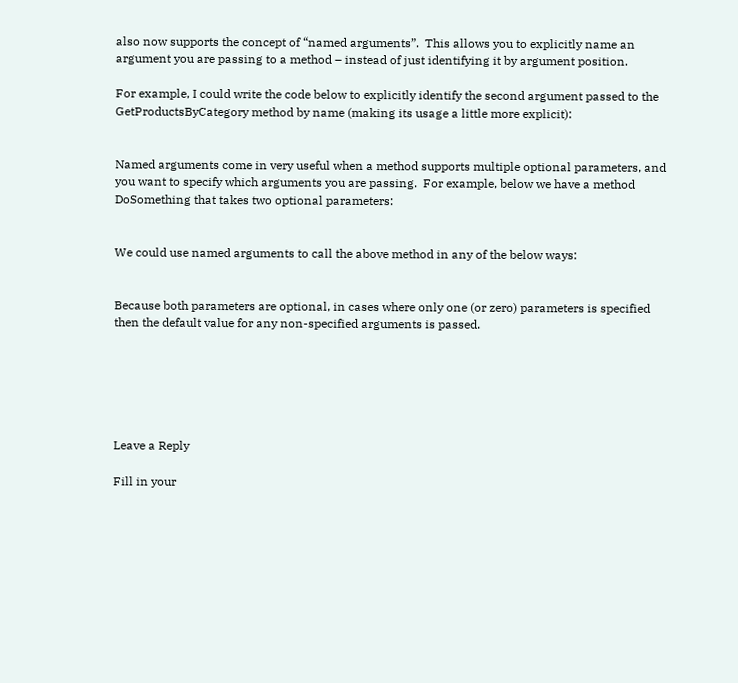also now supports the concept of “named arguments”.  This allows you to explicitly name an argument you are passing to a method – instead of just identifying it by argument position.

For example, I could write the code below to explicitly identify the second argument passed to the GetProductsByCategory method by name (making its usage a little more explicit):


Named arguments come in very useful when a method supports multiple optional parameters, and you want to specify which arguments you are passing.  For example, below we have a method DoSomething that takes two optional parameters:


We could use named arguments to call the above method in any of the below ways:


Because both parameters are optional, in cases where only one (or zero) parameters is specified then the default value for any non-specified arguments is passed.






Leave a Reply

Fill in your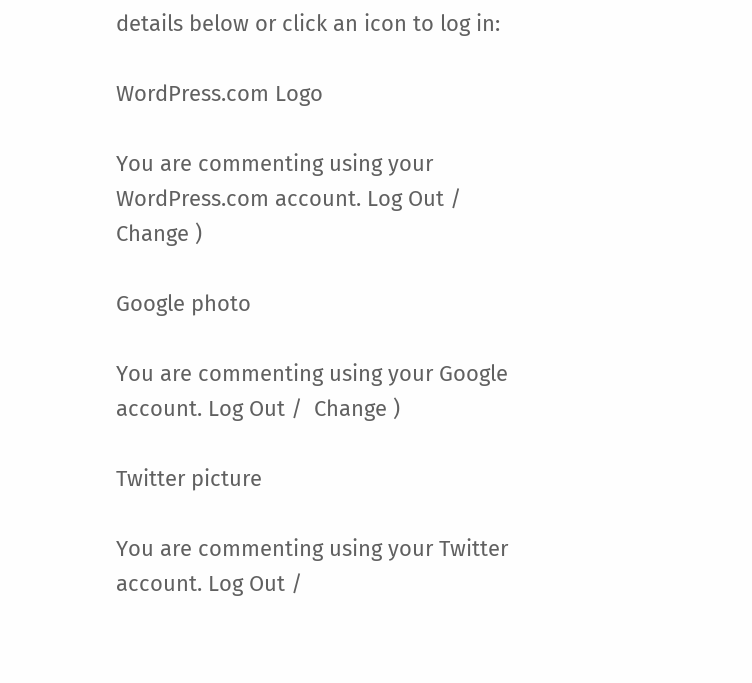details below or click an icon to log in:

WordPress.com Logo

You are commenting using your WordPress.com account. Log Out /  Change )

Google photo

You are commenting using your Google account. Log Out /  Change )

Twitter picture

You are commenting using your Twitter account. Log Out /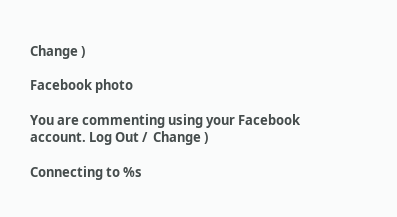Change )

Facebook photo

You are commenting using your Facebook account. Log Out /  Change )

Connecting to %s